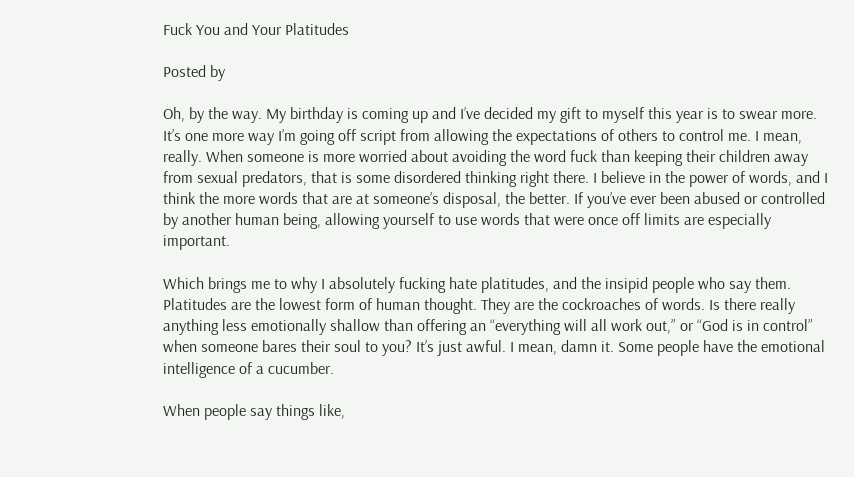Fuck You and Your Platitudes

Posted by

Oh, by the way. My birthday is coming up and I’ve decided my gift to myself this year is to swear more. It’s one more way I’m going off script from allowing the expectations of others to control me. I mean, really. When someone is more worried about avoiding the word fuck than keeping their children away from sexual predators, that is some disordered thinking right there. I believe in the power of words, and I think the more words that are at someone’s disposal, the better. If you’ve ever been abused or controlled by another human being, allowing yourself to use words that were once off limits are especially important.

Which brings me to why I absolutely fucking hate platitudes, and the insipid people who say them. Platitudes are the lowest form of human thought. They are the cockroaches of words. Is there really anything less emotionally shallow than offering an “everything will all work out,” or “God is in control” when someone bares their soul to you? It’s just awful. I mean, damn it. Some people have the emotional intelligence of a cucumber.

When people say things like,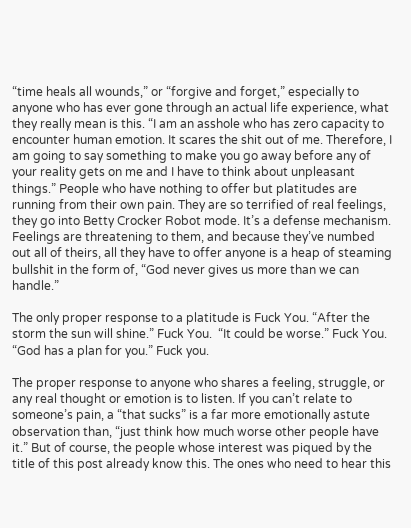“time heals all wounds,” or “forgive and forget,” especially to anyone who has ever gone through an actual life experience, what they really mean is this. “I am an asshole who has zero capacity to encounter human emotion. It scares the shit out of me. Therefore, I am going to say something to make you go away before any of your reality gets on me and I have to think about unpleasant things.” People who have nothing to offer but platitudes are running from their own pain. They are so terrified of real feelings, they go into Betty Crocker Robot mode. It’s a defense mechanism. Feelings are threatening to them, and because they’ve numbed out all of theirs, all they have to offer anyone is a heap of steaming bullshit in the form of, “God never gives us more than we can handle.”

The only proper response to a platitude is Fuck You. “After the storm the sun will shine.” Fuck You.  “It could be worse.” Fuck You. “God has a plan for you.” Fuck you.

The proper response to anyone who shares a feeling, struggle, or any real thought or emotion is to listen. If you can’t relate to someone’s pain, a “that sucks” is a far more emotionally astute observation than, “just think how much worse other people have it.” But of course, the people whose interest was piqued by the title of this post already know this. The ones who need to hear this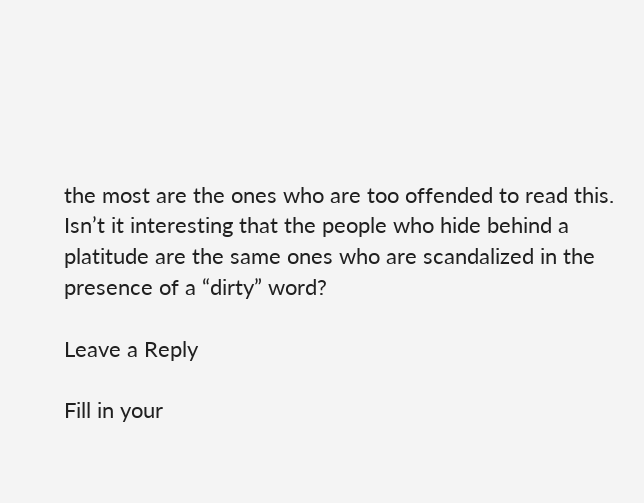the most are the ones who are too offended to read this. Isn’t it interesting that the people who hide behind a platitude are the same ones who are scandalized in the presence of a “dirty” word?

Leave a Reply

Fill in your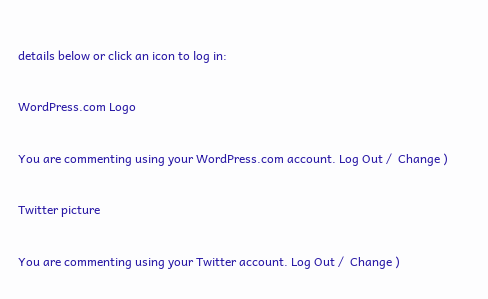details below or click an icon to log in:

WordPress.com Logo

You are commenting using your WordPress.com account. Log Out /  Change )

Twitter picture

You are commenting using your Twitter account. Log Out /  Change )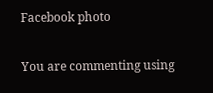Facebook photo

You are commenting using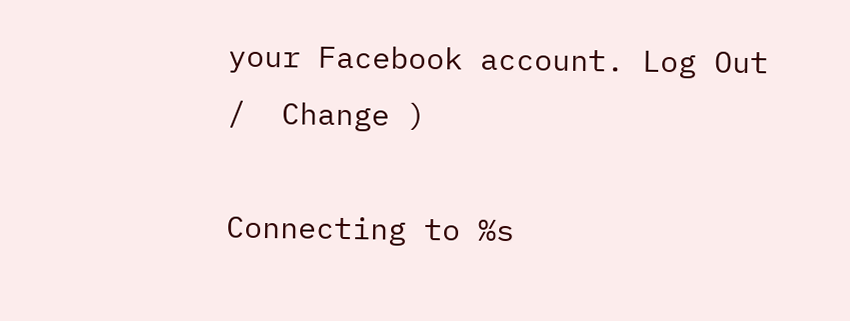your Facebook account. Log Out /  Change )

Connecting to %s